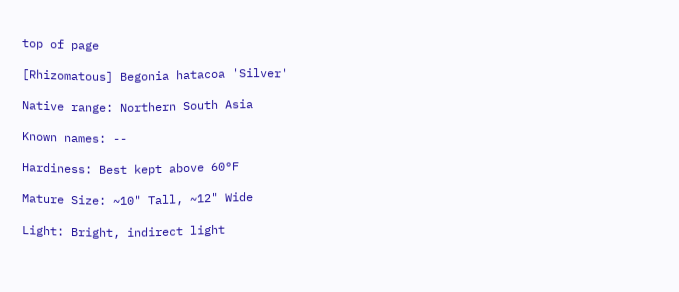top of page

[Rhizomatous] Begonia hatacoa 'Silver'

Native range: Northern South Asia

Known names: --

Hardiness: Best kept above 60°F

Mature Size: ~10" Tall, ~12" Wide

Light: Bright, indirect light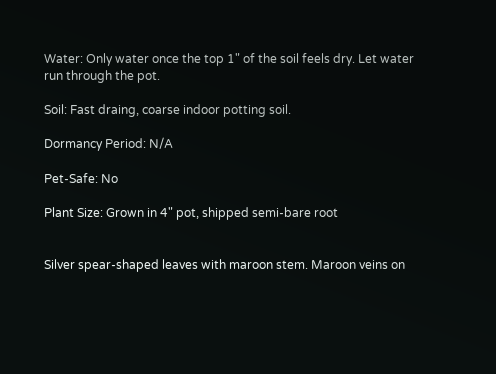Water: Only water once the top 1" of the soil feels dry. Let water run through the pot.

Soil: Fast draing, coarse indoor potting soil.

Dormancy Period: N/A

Pet-Safe: No

Plant Size: Grown in 4" pot, shipped semi-bare root


Silver spear-shaped leaves with maroon stem. Maroon veins on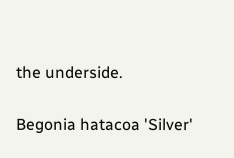the underside.

Begonia hatacoa 'Silver'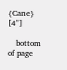{Cane} [4"]

    bottom of page